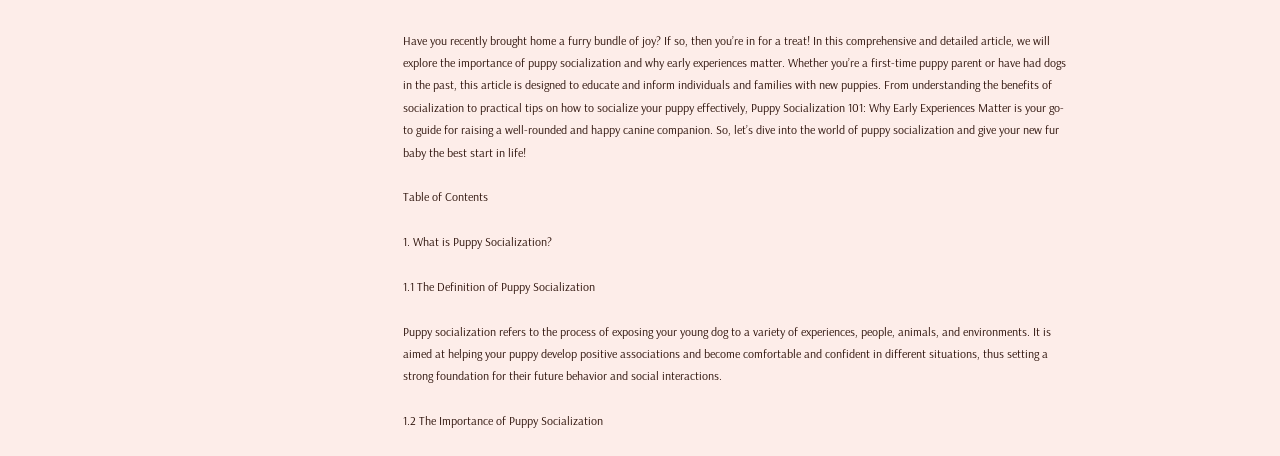Have you recently brought home a furry bundle of joy? If so, then you’re in for a treat! In this comprehensive and detailed article, we will explore the importance of puppy socialization and why early experiences matter. Whether you’re a first-time puppy parent or have had dogs in the past, this article is designed to educate and inform individuals and families with new puppies. From understanding the benefits of socialization to practical tips on how to socialize your puppy effectively, Puppy Socialization 101: Why Early Experiences Matter is your go-to guide for raising a well-rounded and happy canine companion. So, let’s dive into the world of puppy socialization and give your new fur baby the best start in life!

Table of Contents

1. What is Puppy Socialization?

1.1 The Definition of Puppy Socialization

Puppy socialization refers to the process of exposing your young dog to a variety of experiences, people, animals, and environments. It is aimed at helping your puppy develop positive associations and become comfortable and confident in different situations, thus setting a strong foundation for their future behavior and social interactions.

1.2 The Importance of Puppy Socialization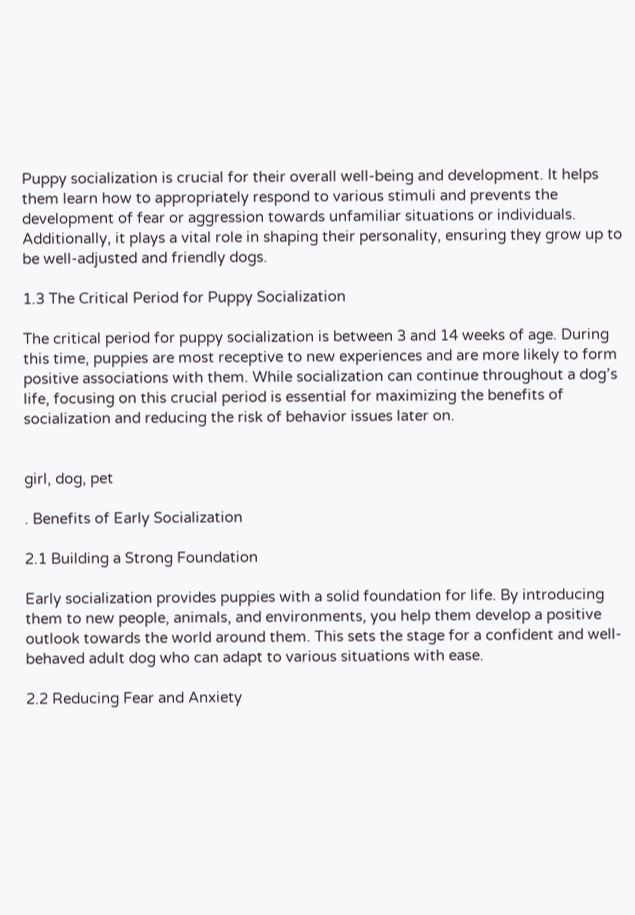Puppy socialization is crucial for their overall well-being and development. It helps them learn how to appropriately respond to various stimuli and prevents the development of fear or aggression towards unfamiliar situations or individuals. Additionally, it plays a vital role in shaping their personality, ensuring they grow up to be well-adjusted and friendly dogs.

1.3 The Critical Period for Puppy Socialization

The critical period for puppy socialization is between 3 and 14 weeks of age. During this time, puppies are most receptive to new experiences and are more likely to form positive associations with them. While socialization can continue throughout a dog’s life, focusing on this crucial period is essential for maximizing the benefits of socialization and reducing the risk of behavior issues later on.


girl, dog, pet

. Benefits of Early Socialization

2.1 Building a Strong Foundation

Early socialization provides puppies with a solid foundation for life. By introducing them to new people, animals, and environments, you help them develop a positive outlook towards the world around them. This sets the stage for a confident and well-behaved adult dog who can adapt to various situations with ease.

2.2 Reducing Fear and Anxiety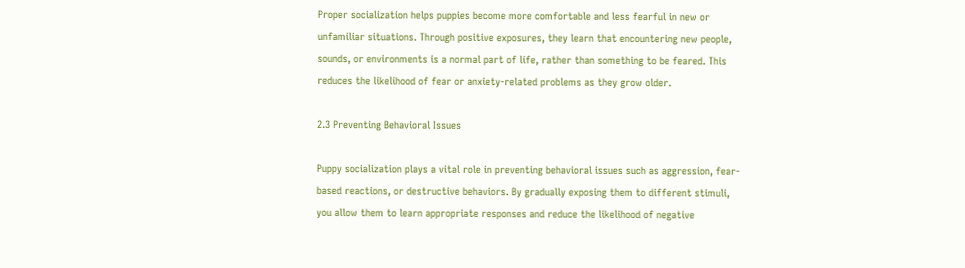Proper socialization helps puppies become more comfortable and less fearful in new or unfamiliar situations. Through positive exposures, they learn that encountering new people, sounds, or environments is a normal part of life, rather than something to be feared. This reduces the likelihood of fear or anxiety-related problems as they grow older.

2.3 Preventing Behavioral Issues

Puppy socialization plays a vital role in preventing behavioral issues such as aggression, fear-based reactions, or destructive behaviors. By gradually exposing them to different stimuli, you allow them to learn appropriate responses and reduce the likelihood of negative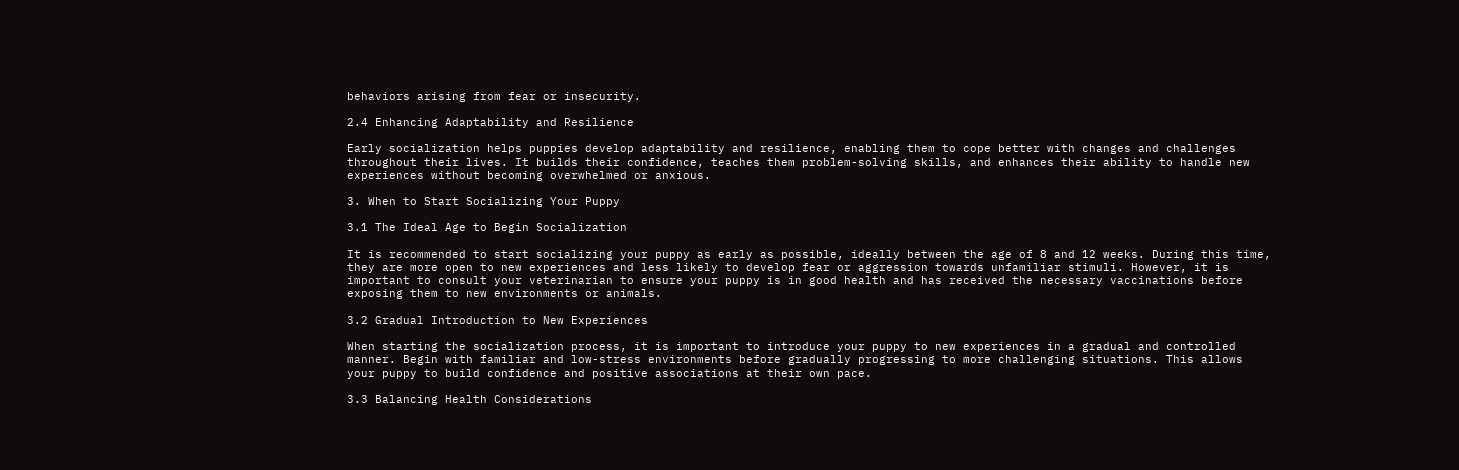behaviors arising from fear or insecurity.

2.4 Enhancing Adaptability and Resilience

Early socialization helps puppies develop adaptability and resilience, enabling them to cope better with changes and challenges throughout their lives. It builds their confidence, teaches them problem-solving skills, and enhances their ability to handle new experiences without becoming overwhelmed or anxious.

3. When to Start Socializing Your Puppy

3.1 The Ideal Age to Begin Socialization

It is recommended to start socializing your puppy as early as possible, ideally between the age of 8 and 12 weeks. During this time, they are more open to new experiences and less likely to develop fear or aggression towards unfamiliar stimuli. However, it is important to consult your veterinarian to ensure your puppy is in good health and has received the necessary vaccinations before exposing them to new environments or animals.

3.2 Gradual Introduction to New Experiences

When starting the socialization process, it is important to introduce your puppy to new experiences in a gradual and controlled manner. Begin with familiar and low-stress environments before gradually progressing to more challenging situations. This allows your puppy to build confidence and positive associations at their own pace.

3.3 Balancing Health Considerations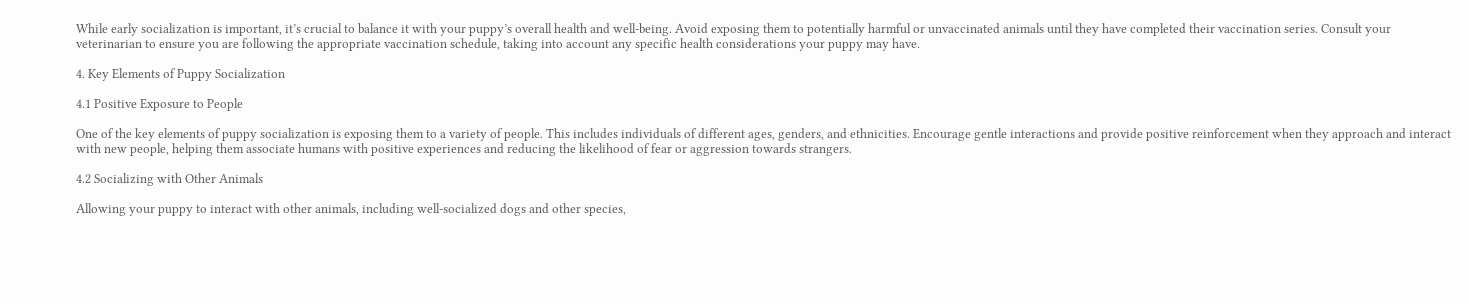While early socialization is important, it’s crucial to balance it with your puppy’s overall health and well-being. Avoid exposing them to potentially harmful or unvaccinated animals until they have completed their vaccination series. Consult your veterinarian to ensure you are following the appropriate vaccination schedule, taking into account any specific health considerations your puppy may have.

4. Key Elements of Puppy Socialization

4.1 Positive Exposure to People

One of the key elements of puppy socialization is exposing them to a variety of people. This includes individuals of different ages, genders, and ethnicities. Encourage gentle interactions and provide positive reinforcement when they approach and interact with new people, helping them associate humans with positive experiences and reducing the likelihood of fear or aggression towards strangers.

4.2 Socializing with Other Animals

Allowing your puppy to interact with other animals, including well-socialized dogs and other species,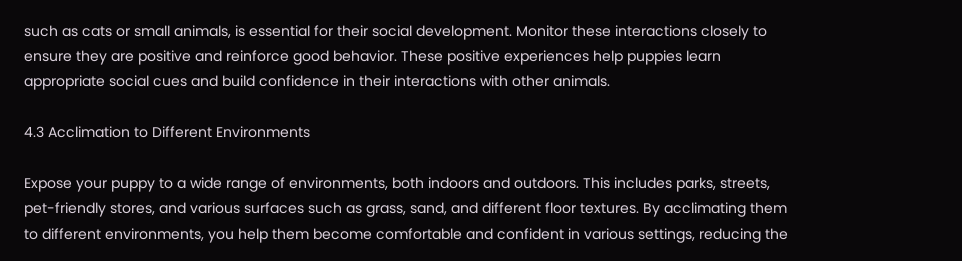such as cats or small animals, is essential for their social development. Monitor these interactions closely to ensure they are positive and reinforce good behavior. These positive experiences help puppies learn appropriate social cues and build confidence in their interactions with other animals.

4.3 Acclimation to Different Environments

Expose your puppy to a wide range of environments, both indoors and outdoors. This includes parks, streets, pet-friendly stores, and various surfaces such as grass, sand, and different floor textures. By acclimating them to different environments, you help them become comfortable and confident in various settings, reducing the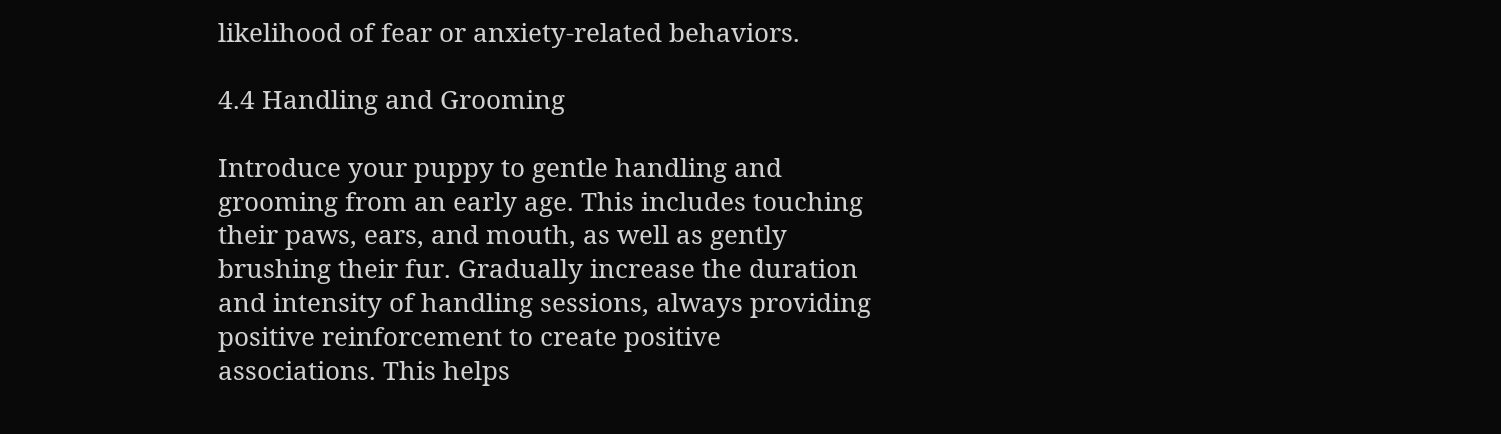likelihood of fear or anxiety-related behaviors.

4.4 Handling and Grooming

Introduce your puppy to gentle handling and grooming from an early age. This includes touching their paws, ears, and mouth, as well as gently brushing their fur. Gradually increase the duration and intensity of handling sessions, always providing positive reinforcement to create positive associations. This helps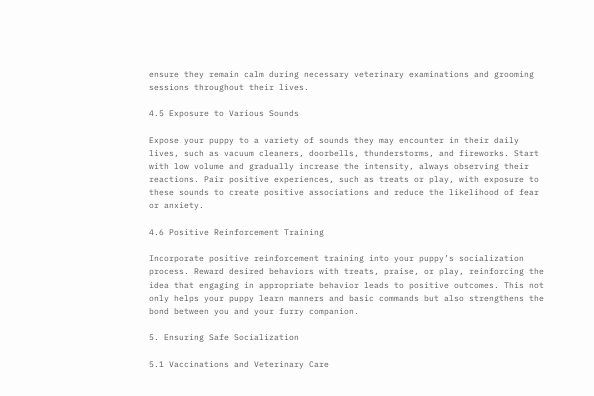ensure they remain calm during necessary veterinary examinations and grooming sessions throughout their lives.

4.5 Exposure to Various Sounds

Expose your puppy to a variety of sounds they may encounter in their daily lives, such as vacuum cleaners, doorbells, thunderstorms, and fireworks. Start with low volume and gradually increase the intensity, always observing their reactions. Pair positive experiences, such as treats or play, with exposure to these sounds to create positive associations and reduce the likelihood of fear or anxiety.

4.6 Positive Reinforcement Training

Incorporate positive reinforcement training into your puppy’s socialization process. Reward desired behaviors with treats, praise, or play, reinforcing the idea that engaging in appropriate behavior leads to positive outcomes. This not only helps your puppy learn manners and basic commands but also strengthens the bond between you and your furry companion.

5. Ensuring Safe Socialization

5.1 Vaccinations and Veterinary Care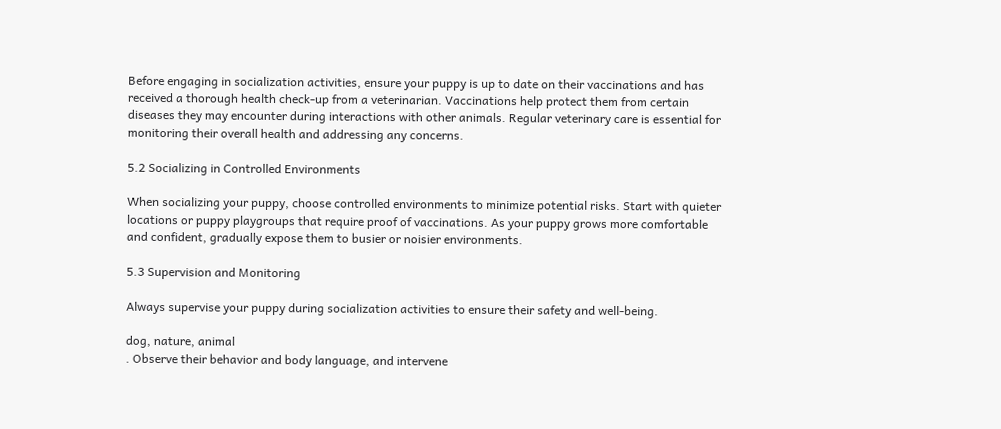Before engaging in socialization activities, ensure your puppy is up to date on their vaccinations and has received a thorough health check-up from a veterinarian. Vaccinations help protect them from certain diseases they may encounter during interactions with other animals. Regular veterinary care is essential for monitoring their overall health and addressing any concerns.

5.2 Socializing in Controlled Environments

When socializing your puppy, choose controlled environments to minimize potential risks. Start with quieter locations or puppy playgroups that require proof of vaccinations. As your puppy grows more comfortable and confident, gradually expose them to busier or noisier environments.

5.3 Supervision and Monitoring

Always supervise your puppy during socialization activities to ensure their safety and well-being.

dog, nature, animal
. Observe their behavior and body language, and intervene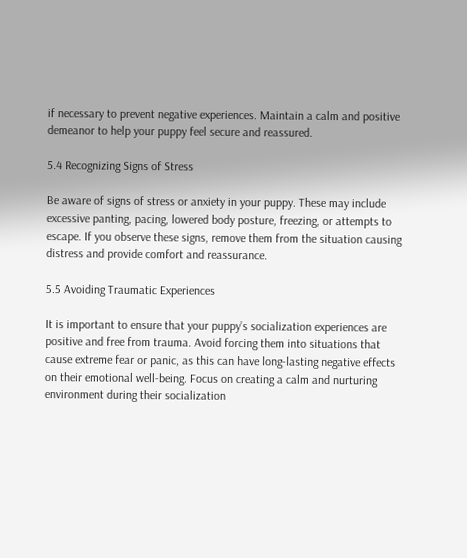if necessary to prevent negative experiences. Maintain a calm and positive demeanor to help your puppy feel secure and reassured.

5.4 Recognizing Signs of Stress

Be aware of signs of stress or anxiety in your puppy. These may include excessive panting, pacing, lowered body posture, freezing, or attempts to escape. If you observe these signs, remove them from the situation causing distress and provide comfort and reassurance.

5.5 Avoiding Traumatic Experiences

It is important to ensure that your puppy’s socialization experiences are positive and free from trauma. Avoid forcing them into situations that cause extreme fear or panic, as this can have long-lasting negative effects on their emotional well-being. Focus on creating a calm and nurturing environment during their socialization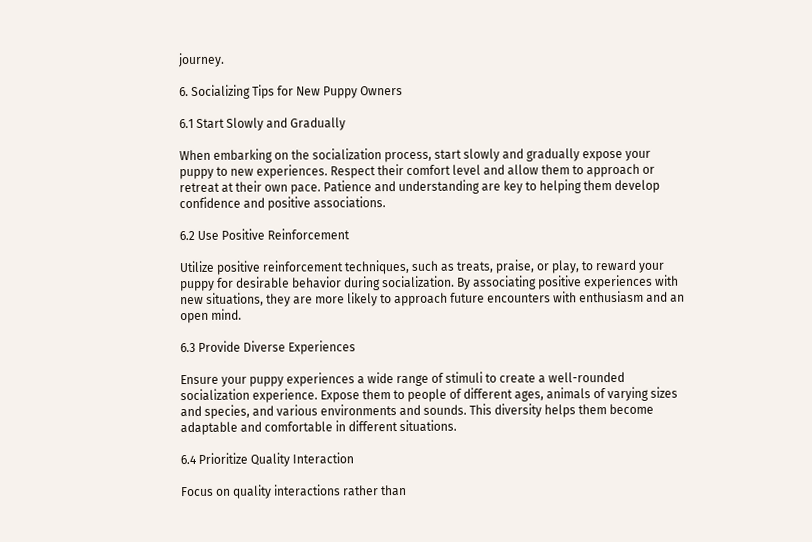journey.

6. Socializing Tips for New Puppy Owners

6.1 Start Slowly and Gradually

When embarking on the socialization process, start slowly and gradually expose your puppy to new experiences. Respect their comfort level and allow them to approach or retreat at their own pace. Patience and understanding are key to helping them develop confidence and positive associations.

6.2 Use Positive Reinforcement

Utilize positive reinforcement techniques, such as treats, praise, or play, to reward your puppy for desirable behavior during socialization. By associating positive experiences with new situations, they are more likely to approach future encounters with enthusiasm and an open mind.

6.3 Provide Diverse Experiences

Ensure your puppy experiences a wide range of stimuli to create a well-rounded socialization experience. Expose them to people of different ages, animals of varying sizes and species, and various environments and sounds. This diversity helps them become adaptable and comfortable in different situations.

6.4 Prioritize Quality Interaction

Focus on quality interactions rather than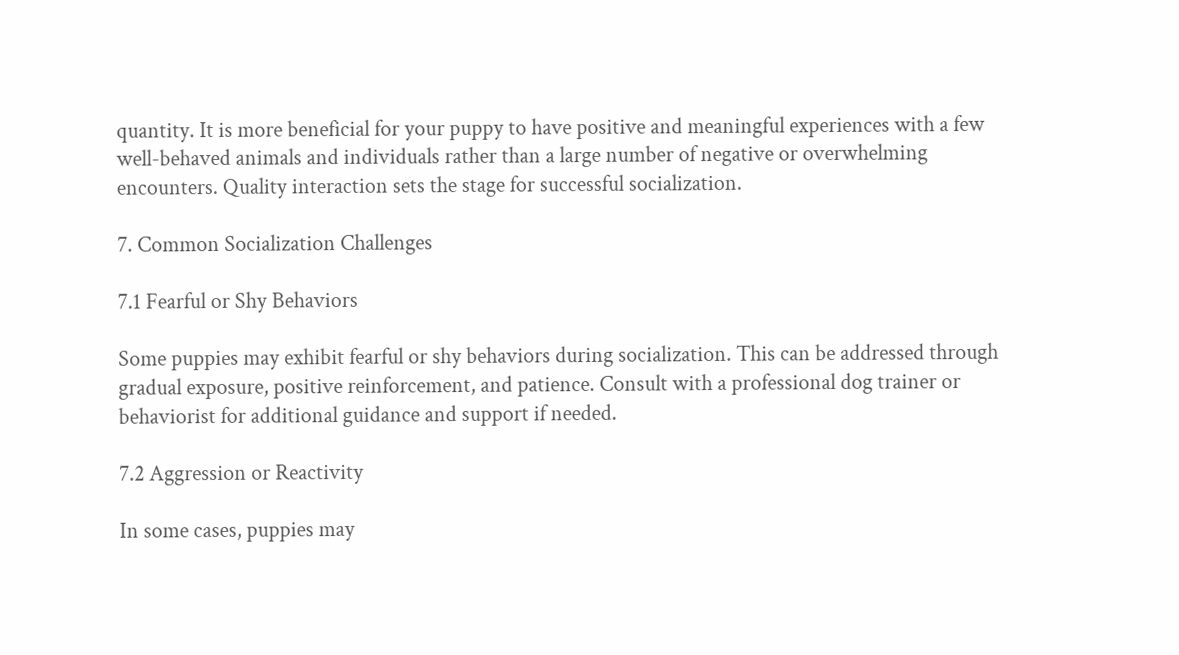quantity. It is more beneficial for your puppy to have positive and meaningful experiences with a few well-behaved animals and individuals rather than a large number of negative or overwhelming encounters. Quality interaction sets the stage for successful socialization.

7. Common Socialization Challenges

7.1 Fearful or Shy Behaviors

Some puppies may exhibit fearful or shy behaviors during socialization. This can be addressed through gradual exposure, positive reinforcement, and patience. Consult with a professional dog trainer or behaviorist for additional guidance and support if needed.

7.2 Aggression or Reactivity

In some cases, puppies may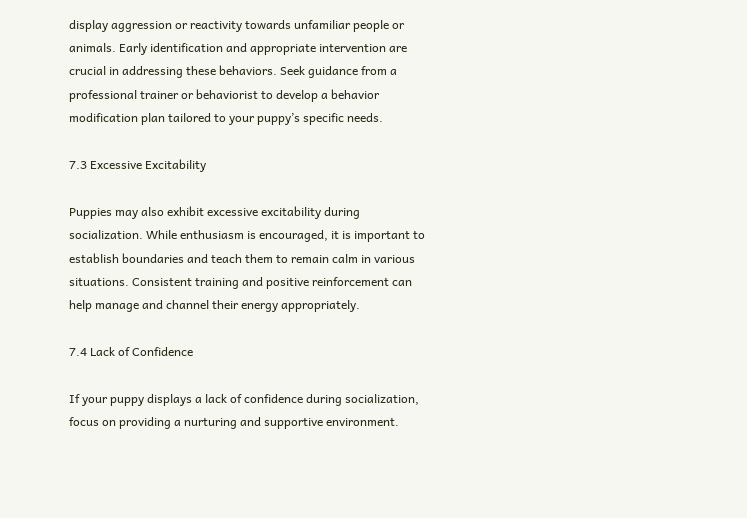display aggression or reactivity towards unfamiliar people or animals. Early identification and appropriate intervention are crucial in addressing these behaviors. Seek guidance from a professional trainer or behaviorist to develop a behavior modification plan tailored to your puppy’s specific needs.

7.3 Excessive Excitability

Puppies may also exhibit excessive excitability during socialization. While enthusiasm is encouraged, it is important to establish boundaries and teach them to remain calm in various situations. Consistent training and positive reinforcement can help manage and channel their energy appropriately.

7.4 Lack of Confidence

If your puppy displays a lack of confidence during socialization, focus on providing a nurturing and supportive environment.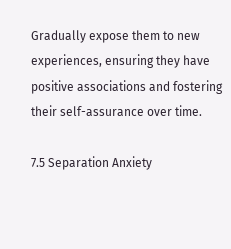Gradually expose them to new experiences, ensuring they have positive associations and fostering their self-assurance over time.

7.5 Separation Anxiety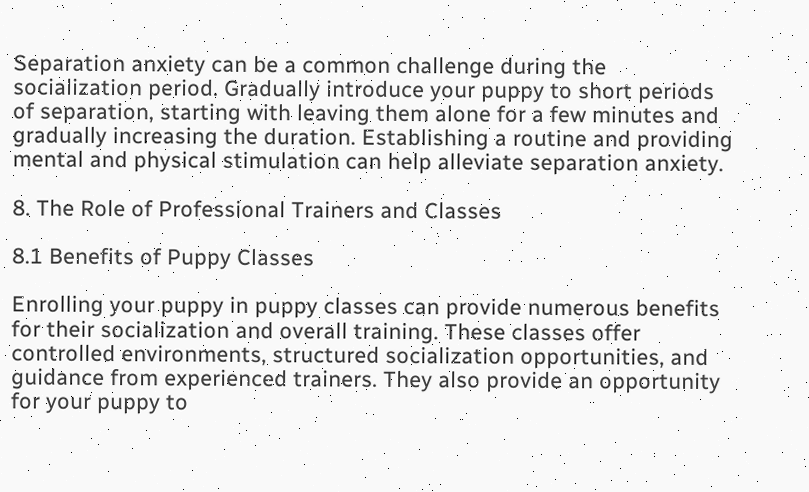Separation anxiety can be a common challenge during the socialization period. Gradually introduce your puppy to short periods of separation, starting with leaving them alone for a few minutes and gradually increasing the duration. Establishing a routine and providing mental and physical stimulation can help alleviate separation anxiety.

8. The Role of Professional Trainers and Classes

8.1 Benefits of Puppy Classes

Enrolling your puppy in puppy classes can provide numerous benefits for their socialization and overall training. These classes offer controlled environments, structured socialization opportunities, and guidance from experienced trainers. They also provide an opportunity for your puppy to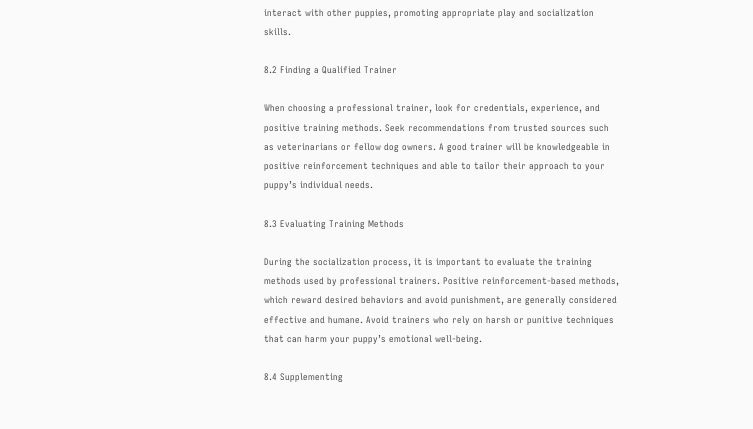interact with other puppies, promoting appropriate play and socialization skills.

8.2 Finding a Qualified Trainer

When choosing a professional trainer, look for credentials, experience, and positive training methods. Seek recommendations from trusted sources such as veterinarians or fellow dog owners. A good trainer will be knowledgeable in positive reinforcement techniques and able to tailor their approach to your puppy’s individual needs.

8.3 Evaluating Training Methods

During the socialization process, it is important to evaluate the training methods used by professional trainers. Positive reinforcement-based methods, which reward desired behaviors and avoid punishment, are generally considered effective and humane. Avoid trainers who rely on harsh or punitive techniques that can harm your puppy’s emotional well-being.

8.4 Supplementing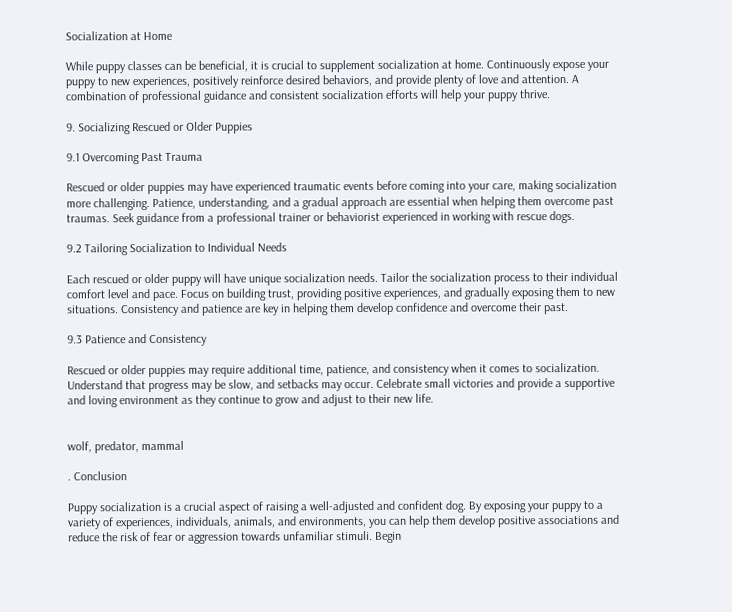Socialization at Home

While puppy classes can be beneficial, it is crucial to supplement socialization at home. Continuously expose your puppy to new experiences, positively reinforce desired behaviors, and provide plenty of love and attention. A combination of professional guidance and consistent socialization efforts will help your puppy thrive.

9. Socializing Rescued or Older Puppies

9.1 Overcoming Past Trauma

Rescued or older puppies may have experienced traumatic events before coming into your care, making socialization more challenging. Patience, understanding, and a gradual approach are essential when helping them overcome past traumas. Seek guidance from a professional trainer or behaviorist experienced in working with rescue dogs.

9.2 Tailoring Socialization to Individual Needs

Each rescued or older puppy will have unique socialization needs. Tailor the socialization process to their individual comfort level and pace. Focus on building trust, providing positive experiences, and gradually exposing them to new situations. Consistency and patience are key in helping them develop confidence and overcome their past.

9.3 Patience and Consistency

Rescued or older puppies may require additional time, patience, and consistency when it comes to socialization. Understand that progress may be slow, and setbacks may occur. Celebrate small victories and provide a supportive and loving environment as they continue to grow and adjust to their new life.


wolf, predator, mammal

. Conclusion

Puppy socialization is a crucial aspect of raising a well-adjusted and confident dog. By exposing your puppy to a variety of experiences, individuals, animals, and environments, you can help them develop positive associations and reduce the risk of fear or aggression towards unfamiliar stimuli. Begin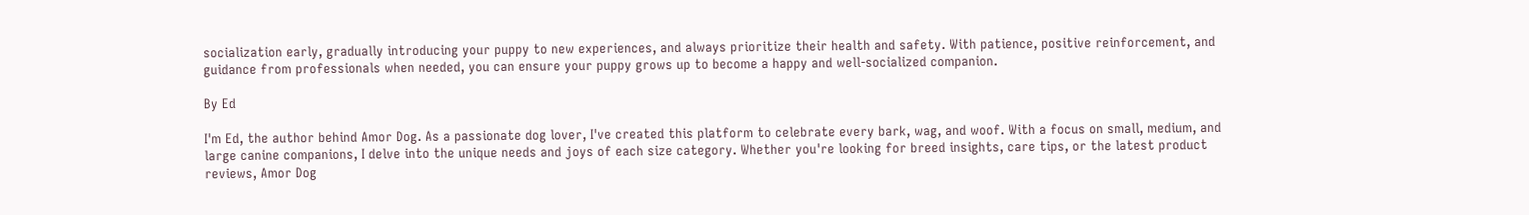socialization early, gradually introducing your puppy to new experiences, and always prioritize their health and safety. With patience, positive reinforcement, and guidance from professionals when needed, you can ensure your puppy grows up to become a happy and well-socialized companion.

By Ed

I'm Ed, the author behind Amor Dog. As a passionate dog lover, I've created this platform to celebrate every bark, wag, and woof. With a focus on small, medium, and large canine companions, I delve into the unique needs and joys of each size category. Whether you're looking for breed insights, care tips, or the latest product reviews, Amor Dog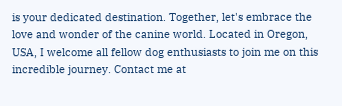is your dedicated destination. Together, let's embrace the love and wonder of the canine world. Located in Oregon, USA, I welcome all fellow dog enthusiasts to join me on this incredible journey. Contact me at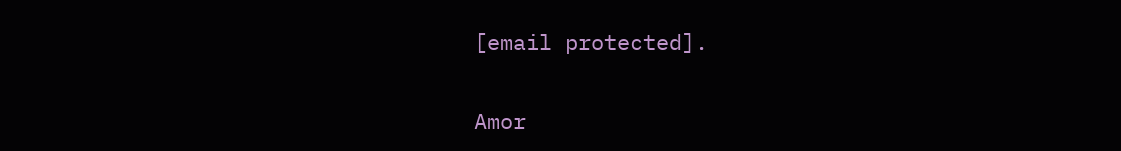[email protected].

Amor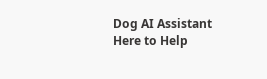Dog AI Assistant
Here to Help